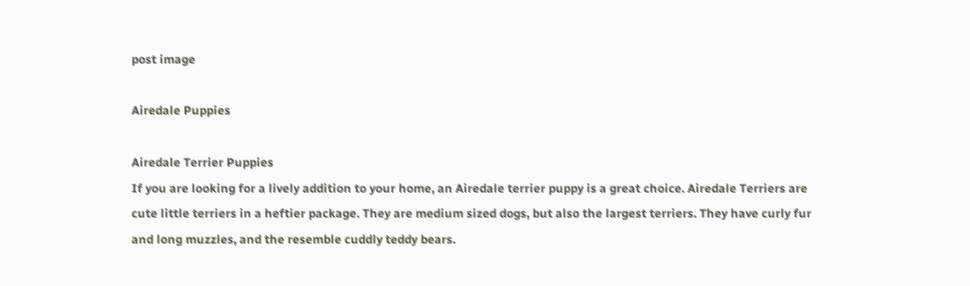post image

Airedale Puppies

Airedale Terrier Puppies
If you are looking for a lively addition to your home, an Airedale terrier puppy is a great choice. Airedale Terriers are cute little terriers in a heftier package. They are medium sized dogs, but also the largest terriers. They have curly fur and long muzzles, and the resemble cuddly teddy bears.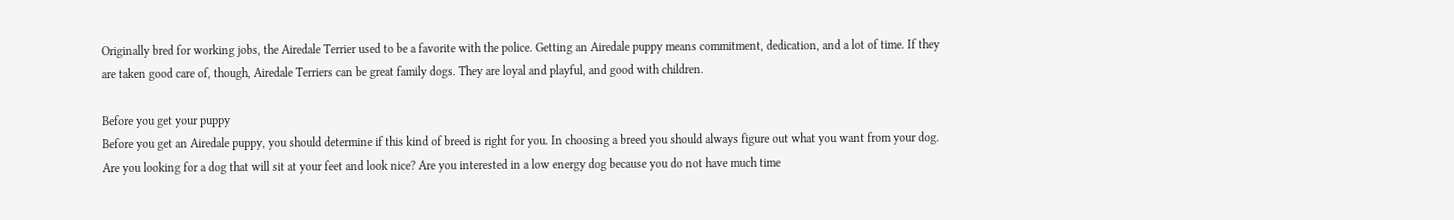Originally bred for working jobs, the Airedale Terrier used to be a favorite with the police. Getting an Airedale puppy means commitment, dedication, and a lot of time. If they are taken good care of, though, Airedale Terriers can be great family dogs. They are loyal and playful, and good with children.

Before you get your puppy
Before you get an Airedale puppy, you should determine if this kind of breed is right for you. In choosing a breed you should always figure out what you want from your dog. Are you looking for a dog that will sit at your feet and look nice? Are you interested in a low energy dog because you do not have much time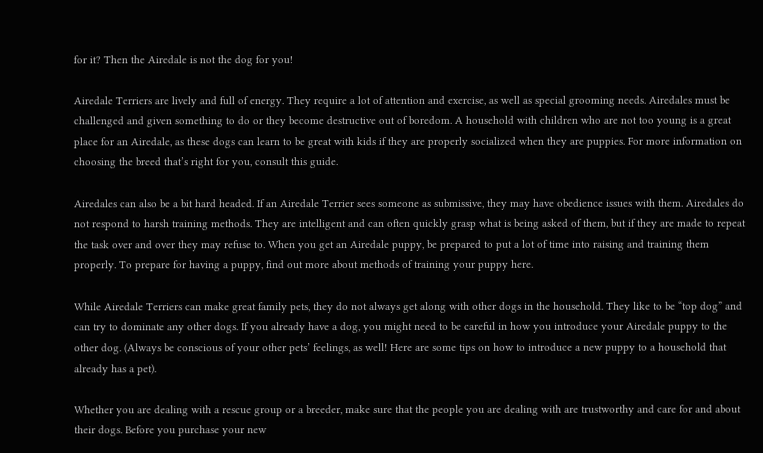for it? Then the Airedale is not the dog for you!

Airedale Terriers are lively and full of energy. They require a lot of attention and exercise, as well as special grooming needs. Airedales must be challenged and given something to do or they become destructive out of boredom. A household with children who are not too young is a great place for an Airedale, as these dogs can learn to be great with kids if they are properly socialized when they are puppies. For more information on choosing the breed that’s right for you, consult this guide.

Airedales can also be a bit hard headed. If an Airedale Terrier sees someone as submissive, they may have obedience issues with them. Airedales do not respond to harsh training methods. They are intelligent and can often quickly grasp what is being asked of them, but if they are made to repeat the task over and over they may refuse to. When you get an Airedale puppy, be prepared to put a lot of time into raising and training them properly. To prepare for having a puppy, find out more about methods of training your puppy here.

While Airedale Terriers can make great family pets, they do not always get along with other dogs in the household. They like to be “top dog” and can try to dominate any other dogs. If you already have a dog, you might need to be careful in how you introduce your Airedale puppy to the other dog. (Always be conscious of your other pets’ feelings, as well! Here are some tips on how to introduce a new puppy to a household that already has a pet).

Whether you are dealing with a rescue group or a breeder, make sure that the people you are dealing with are trustworthy and care for and about their dogs. Before you purchase your new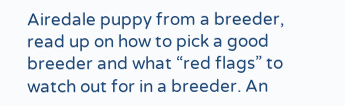Airedale puppy from a breeder, read up on how to pick a good breeder and what “red flags” to watch out for in a breeder. An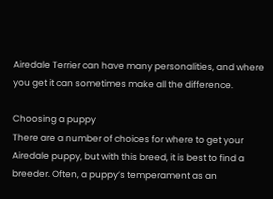Airedale Terrier can have many personalities, and where you get it can sometimes make all the difference.

Choosing a puppy
There are a number of choices for where to get your Airedale puppy, but with this breed, it is best to find a breeder. Often, a puppy’s temperament as an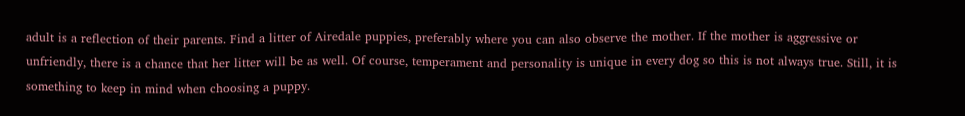adult is a reflection of their parents. Find a litter of Airedale puppies, preferably where you can also observe the mother. If the mother is aggressive or unfriendly, there is a chance that her litter will be as well. Of course, temperament and personality is unique in every dog so this is not always true. Still, it is something to keep in mind when choosing a puppy.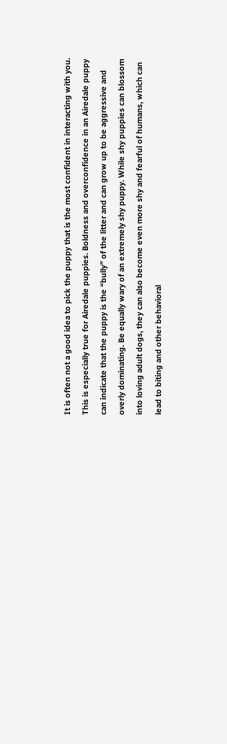It is often not a good idea to pick the puppy that is the most confident in interacting with you. This is especially true for Airedale puppies. Boldness and overconfidence in an Airedale puppy can indicate that the puppy is the “bully” of the litter and can grow up to be aggressive and overly dominating. Be equally wary of an extremely shy puppy. While shy puppies can blossom into loving adult dogs, they can also become even more shy and fearful of humans, which can lead to biting and other behavioral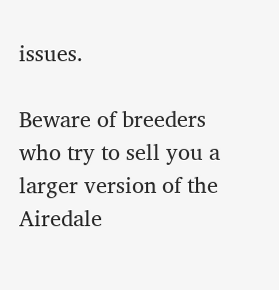issues.

Beware of breeders who try to sell you a larger version of the Airedale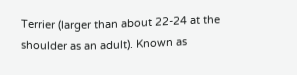Terrier (larger than about 22-24 at the shoulder as an adult). Known as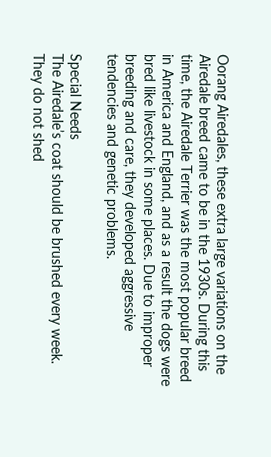Oorang Airedales, these extra large variations on the Airedale breed came to be in the 1930s. During this time, the Airedale Terrier was the most popular breed in America and England, and as a result the dogs were bred like livestock in some places. Due to improper breeding and care, they developed aggressive tendencies and genetic problems.

Special Needs
The Airedale’s coat should be brushed every week. They do not shed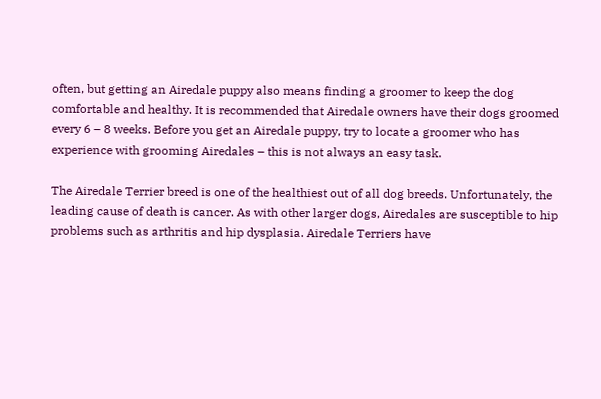often, but getting an Airedale puppy also means finding a groomer to keep the dog comfortable and healthy. It is recommended that Airedale owners have their dogs groomed every 6 – 8 weeks. Before you get an Airedale puppy, try to locate a groomer who has experience with grooming Airedales – this is not always an easy task.

The Airedale Terrier breed is one of the healthiest out of all dog breeds. Unfortunately, the leading cause of death is cancer. As with other larger dogs, Airedales are susceptible to hip problems such as arthritis and hip dysplasia. Airedale Terriers have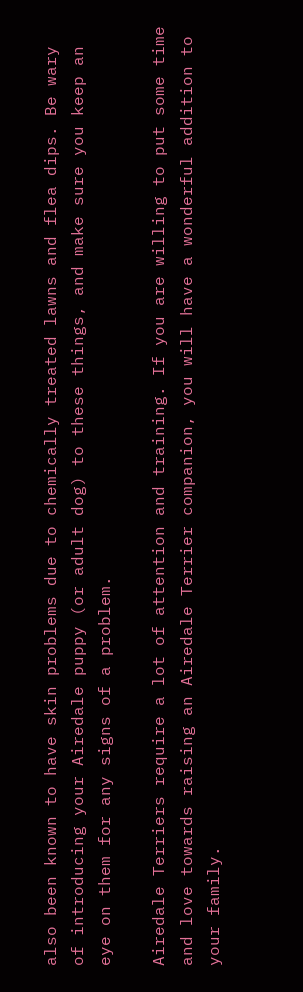also been known to have skin problems due to chemically treated lawns and flea dips. Be wary of introducing your Airedale puppy (or adult dog) to these things, and make sure you keep an eye on them for any signs of a problem.

Airedale Terriers require a lot of attention and training. If you are willing to put some time and love towards raising an Airedale Terrier companion, you will have a wonderful addition to your family.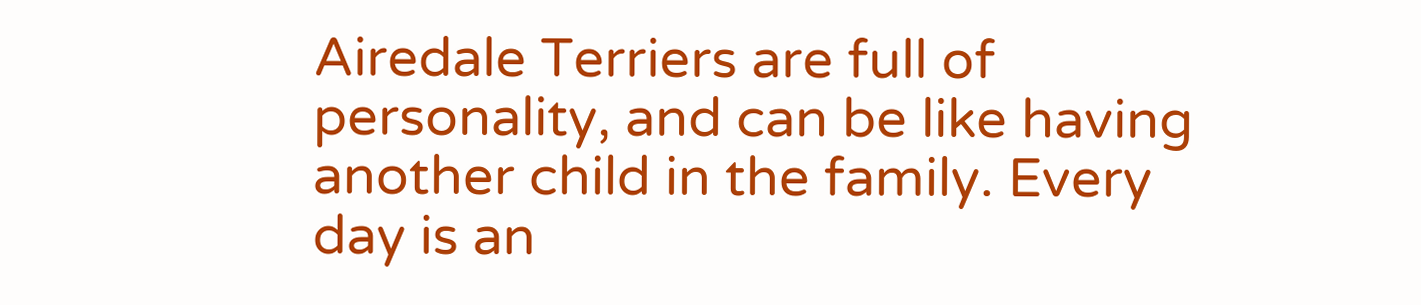Airedale Terriers are full of personality, and can be like having another child in the family. Every day is an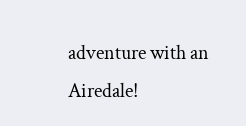adventure with an Airedale!